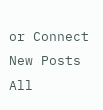or Connect
New Posts  All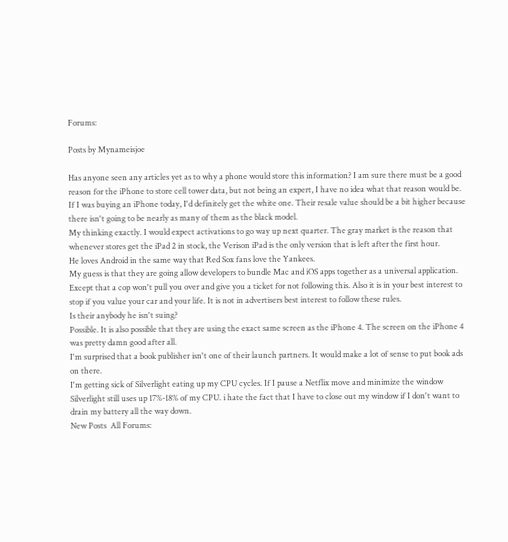Forums:

Posts by Mynameisjoe

Has anyone seen any articles yet as to why a phone would store this information? I am sure there must be a good reason for the iPhone to store cell tower data, but not being an expert, I have no idea what that reason would be.
If I was buying an iPhone today, I'd definitely get the white one. Their resale value should be a bit higher because there isn't going to be nearly as many of them as the black model.
My thinking exactly. I would expect activations to go way up next quarter. The gray market is the reason that whenever stores get the iPad 2 in stock, the Verison iPad is the only version that is left after the first hour.
He loves Android in the same way that Red Sox fans love the Yankees.
My guess is that they are going allow developers to bundle Mac and iOS apps together as a universal application.
Except that a cop won't pull you over and give you a ticket for not following this. Also it is in your best interest to stop if you value your car and your life. It is not in advertisers best interest to follow these rules.
Is their anybody he isn't suing?
Possible. It is also possible that they are using the exact same screen as the iPhone 4. The screen on the iPhone 4 was pretty damn good after all.
I'm surprised that a book publisher isn't one of their launch partners. It would make a lot of sense to put book ads on there.
I'm getting sick of Silverlight eating up my CPU cycles. If I pause a Netflix move and minimize the window Silverlight still uses up 17%-18% of my CPU. i hate the fact that I have to close out my window if I don't want to drain my battery all the way down.
New Posts  All Forums: